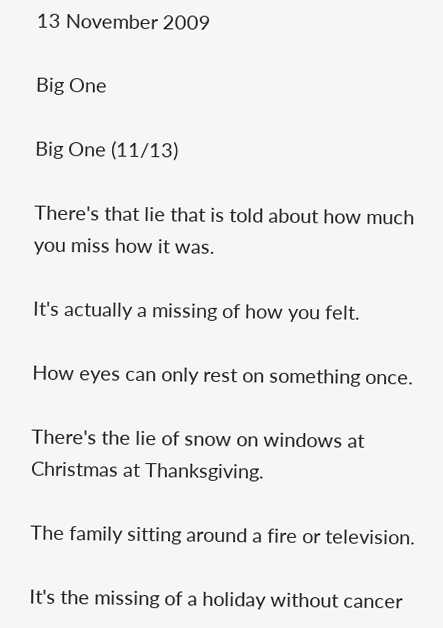13 November 2009

Big One

Big One (11/13)

There's that lie that is told about how much you miss how it was.

It's actually a missing of how you felt.

How eyes can only rest on something once.

There's the lie of snow on windows at Christmas at Thanksgiving.

The family sitting around a fire or television.

It's the missing of a holiday without cancer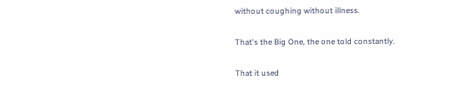without coughing without illness.

That's the Big One, the one told constantly.

That it used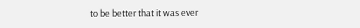to be better that it was ever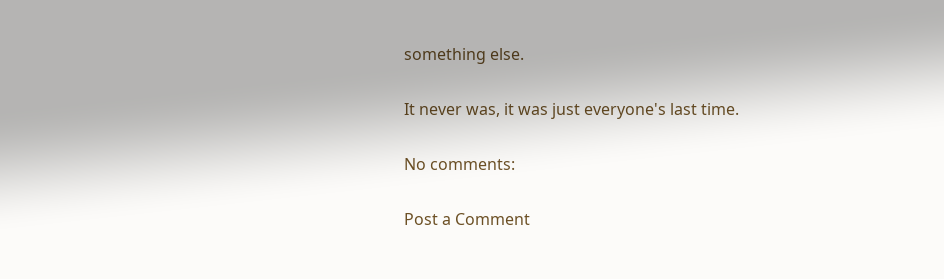something else.

It never was, it was just everyone's last time.

No comments:

Post a Comment